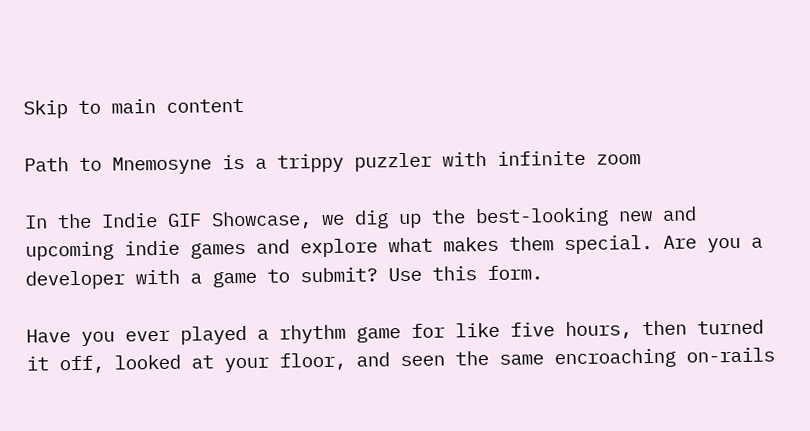Skip to main content

Path to Mnemosyne is a trippy puzzler with infinite zoom

In the Indie GIF Showcase, we dig up the best-looking new and upcoming indie games and explore what makes them special. Are you a developer with a game to submit? Use this form.

Have you ever played a rhythm game for like five hours, then turned it off, looked at your floor, and seen the same encroaching on-rails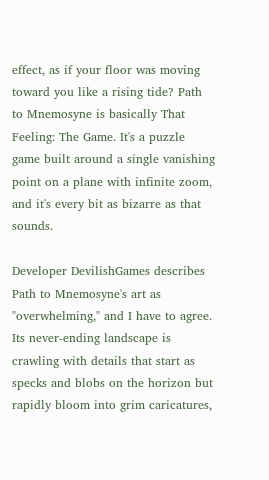effect, as if your floor was moving toward you like a rising tide? Path to Mnemosyne is basically That Feeling: The Game. It's a puzzle game built around a single vanishing point on a plane with infinite zoom, and it's every bit as bizarre as that sounds.

Developer DevilishGames describes Path to Mnemosyne's art as "overwhelming," and I have to agree. Its never-ending landscape is crawling with details that start as specks and blobs on the horizon but rapidly bloom into grim caricatures,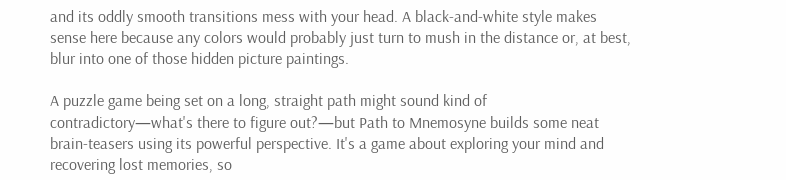and its oddly smooth transitions mess with your head. A black-and-white style makes sense here because any colors would probably just turn to mush in the distance or, at best, blur into one of those hidden picture paintings.

A puzzle game being set on a long, straight path might sound kind of contradictory—what's there to figure out?—but Path to Mnemosyne builds some neat brain-teasers using its powerful perspective. It's a game about exploring your mind and recovering lost memories, so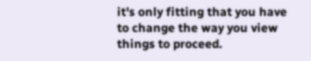it's only fitting that you have to change the way you view things to proceed.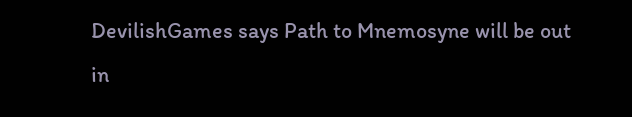DevilishGames says Path to Mnemosyne will be out in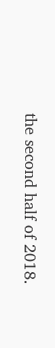the second half of 2018.